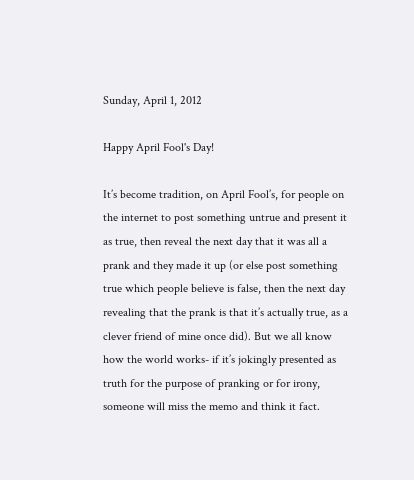Sunday, April 1, 2012

Happy April Fool's Day!

It’s become tradition, on April Fool’s, for people on the internet to post something untrue and present it as true, then reveal the next day that it was all a prank and they made it up (or else post something true which people believe is false, then the next day revealing that the prank is that it’s actually true, as a clever friend of mine once did). But we all know how the world works- if it’s jokingly presented as truth for the purpose of pranking or for irony, someone will miss the memo and think it fact.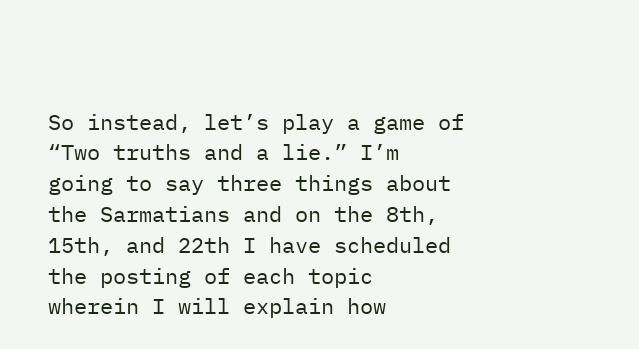So instead, let’s play a game of “Two truths and a lie.” I’m going to say three things about the Sarmatians and on the 8th, 15th, and 22th I have scheduled the posting of each topic wherein I will explain how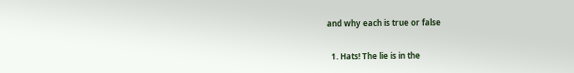and why each is true or false


  1. Hats! The lie is in the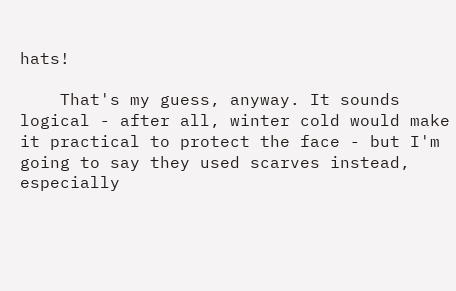hats!

    That's my guess, anyway. It sounds logical - after all, winter cold would make it practical to protect the face - but I'm going to say they used scarves instead, especially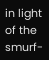in light of the smurf-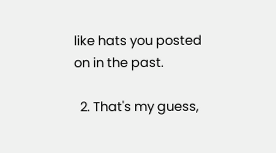like hats you posted on in the past.

  2. That's my guess,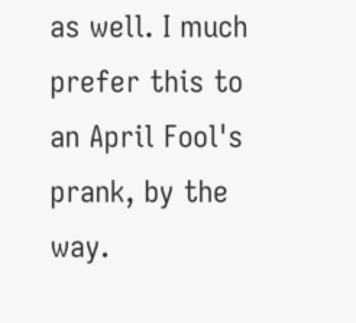as well. I much prefer this to an April Fool's prank, by the way.